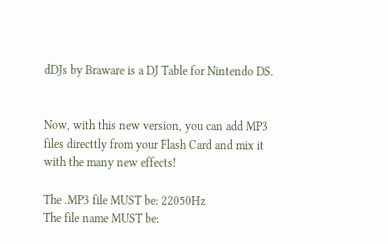dDJs by Braware is a DJ Table for Nintendo DS.


Now, with this new version, you can add MP3 files directtly from your Flash Card and mix it with the many new effects!

The .MP3 file MUST be: 22050Hz
The file name MUST be: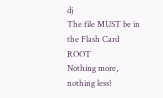dj
The file MUST be in the Flash Card ROOT
Nothing more, nothing less!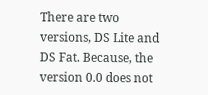There are two versions, DS Lite and DS Fat. Because, the version 0.0 does not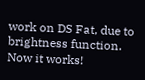work on DS Fat, due to brightness function. Now it works!